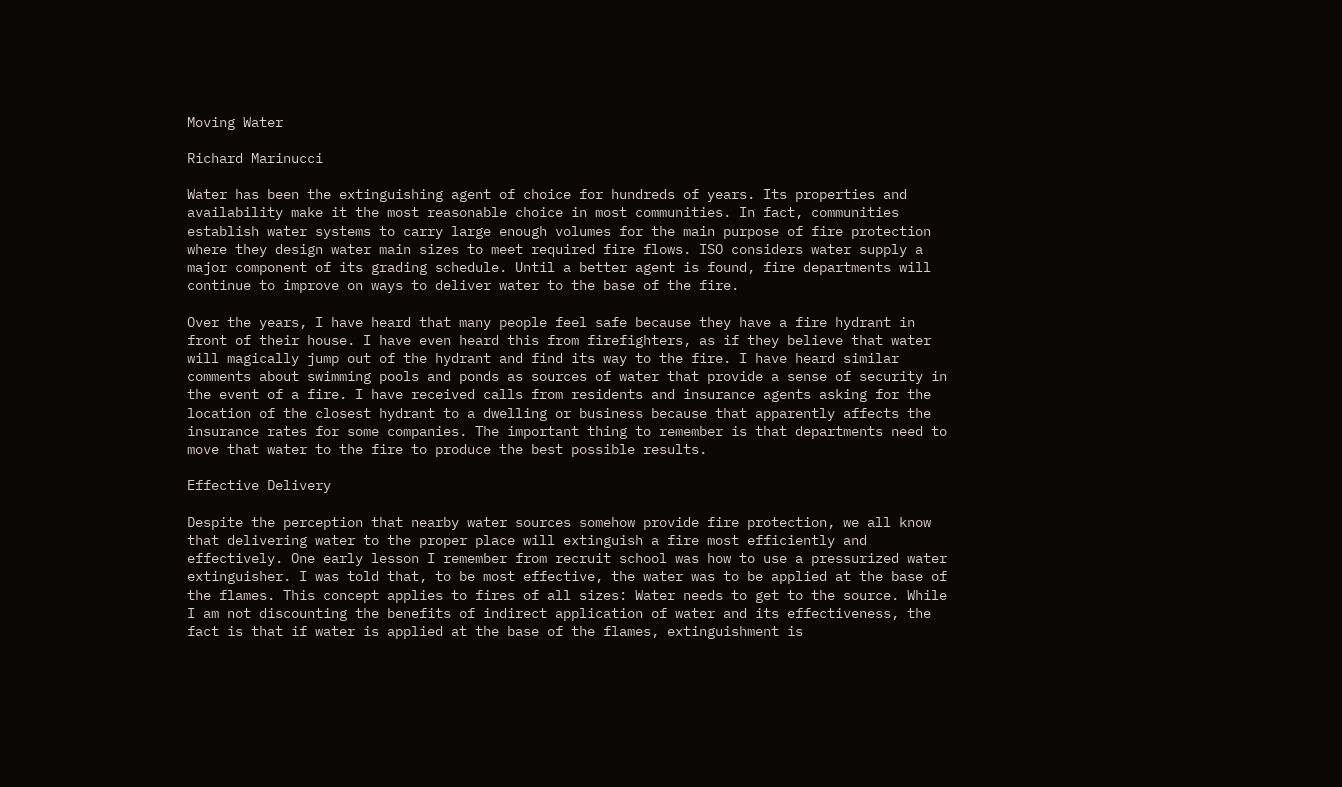Moving Water

Richard Marinucci

Water has been the extinguishing agent of choice for hundreds of years. Its properties and availability make it the most reasonable choice in most communities. In fact, communities establish water systems to carry large enough volumes for the main purpose of fire protection where they design water main sizes to meet required fire flows. ISO considers water supply a major component of its grading schedule. Until a better agent is found, fire departments will continue to improve on ways to deliver water to the base of the fire.

Over the years, I have heard that many people feel safe because they have a fire hydrant in front of their house. I have even heard this from firefighters, as if they believe that water will magically jump out of the hydrant and find its way to the fire. I have heard similar comments about swimming pools and ponds as sources of water that provide a sense of security in the event of a fire. I have received calls from residents and insurance agents asking for the location of the closest hydrant to a dwelling or business because that apparently affects the insurance rates for some companies. The important thing to remember is that departments need to move that water to the fire to produce the best possible results.

Effective Delivery

Despite the perception that nearby water sources somehow provide fire protection, we all know that delivering water to the proper place will extinguish a fire most efficiently and effectively. One early lesson I remember from recruit school was how to use a pressurized water extinguisher. I was told that, to be most effective, the water was to be applied at the base of the flames. This concept applies to fires of all sizes: Water needs to get to the source. While I am not discounting the benefits of indirect application of water and its effectiveness, the fact is that if water is applied at the base of the flames, extinguishment is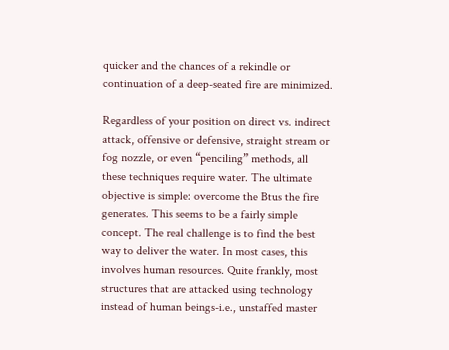quicker and the chances of a rekindle or continuation of a deep-seated fire are minimized.

Regardless of your position on direct vs. indirect attack, offensive or defensive, straight stream or fog nozzle, or even “penciling” methods, all these techniques require water. The ultimate objective is simple: overcome the Btus the fire generates. This seems to be a fairly simple concept. The real challenge is to find the best way to deliver the water. In most cases, this involves human resources. Quite frankly, most structures that are attacked using technology instead of human beings-i.e., unstaffed master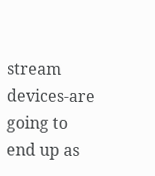stream devices-are going to end up as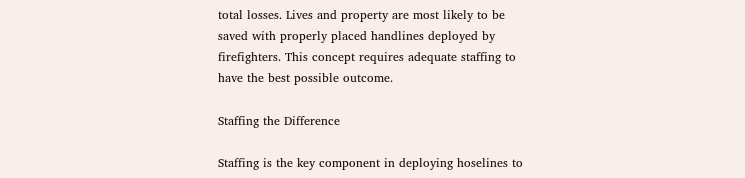total losses. Lives and property are most likely to be saved with properly placed handlines deployed by firefighters. This concept requires adequate staffing to have the best possible outcome.

Staffing the Difference

Staffing is the key component in deploying hoselines to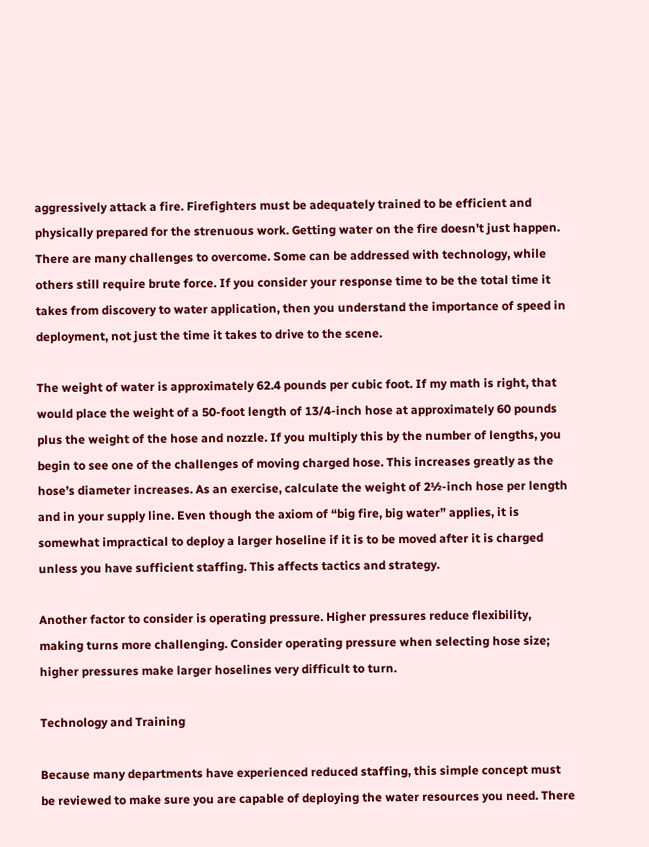aggressively attack a fire. Firefighters must be adequately trained to be efficient and physically prepared for the strenuous work. Getting water on the fire doesn’t just happen. There are many challenges to overcome. Some can be addressed with technology, while others still require brute force. If you consider your response time to be the total time it takes from discovery to water application, then you understand the importance of speed in deployment, not just the time it takes to drive to the scene.

The weight of water is approximately 62.4 pounds per cubic foot. If my math is right, that would place the weight of a 50-foot length of 13/4-inch hose at approximately 60 pounds plus the weight of the hose and nozzle. If you multiply this by the number of lengths, you begin to see one of the challenges of moving charged hose. This increases greatly as the hose’s diameter increases. As an exercise, calculate the weight of 2½-inch hose per length and in your supply line. Even though the axiom of “big fire, big water” applies, it is somewhat impractical to deploy a larger hoseline if it is to be moved after it is charged unless you have sufficient staffing. This affects tactics and strategy.

Another factor to consider is operating pressure. Higher pressures reduce flexibility, making turns more challenging. Consider operating pressure when selecting hose size; higher pressures make larger hoselines very difficult to turn.

Technology and Training

Because many departments have experienced reduced staffing, this simple concept must be reviewed to make sure you are capable of deploying the water resources you need. There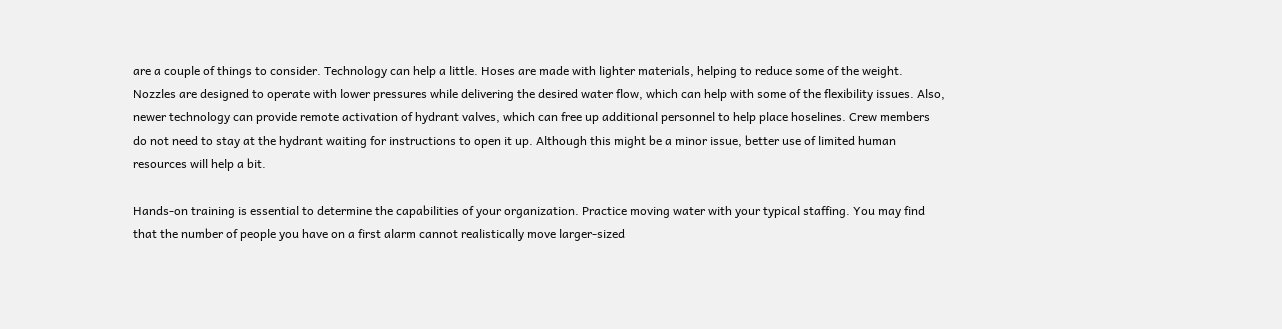are a couple of things to consider. Technology can help a little. Hoses are made with lighter materials, helping to reduce some of the weight. Nozzles are designed to operate with lower pressures while delivering the desired water flow, which can help with some of the flexibility issues. Also, newer technology can provide remote activation of hydrant valves, which can free up additional personnel to help place hoselines. Crew members do not need to stay at the hydrant waiting for instructions to open it up. Although this might be a minor issue, better use of limited human resources will help a bit.

Hands-on training is essential to determine the capabilities of your organization. Practice moving water with your typical staffing. You may find that the number of people you have on a first alarm cannot realistically move larger-sized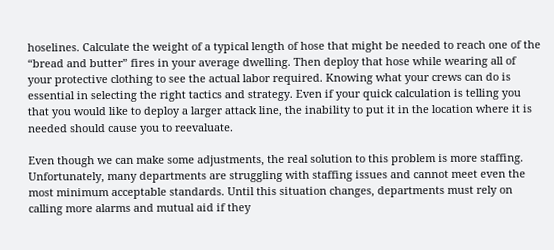hoselines. Calculate the weight of a typical length of hose that might be needed to reach one of the “bread and butter” fires in your average dwelling. Then deploy that hose while wearing all of your protective clothing to see the actual labor required. Knowing what your crews can do is essential in selecting the right tactics and strategy. Even if your quick calculation is telling you that you would like to deploy a larger attack line, the inability to put it in the location where it is needed should cause you to reevaluate.

Even though we can make some adjustments, the real solution to this problem is more staffing. Unfortunately, many departments are struggling with staffing issues and cannot meet even the most minimum acceptable standards. Until this situation changes, departments must rely on calling more alarms and mutual aid if they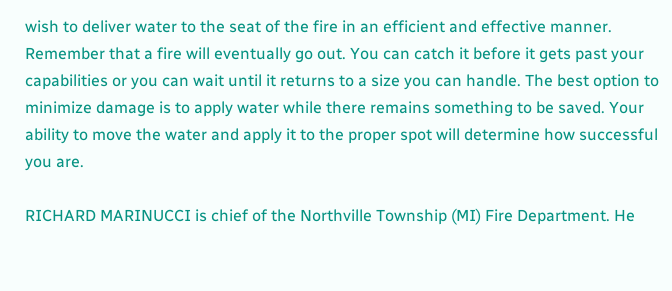wish to deliver water to the seat of the fire in an efficient and effective manner. Remember that a fire will eventually go out. You can catch it before it gets past your capabilities or you can wait until it returns to a size you can handle. The best option to minimize damage is to apply water while there remains something to be saved. Your ability to move the water and apply it to the proper spot will determine how successful you are.

RICHARD MARINUCCI is chief of the Northville Township (MI) Fire Department. He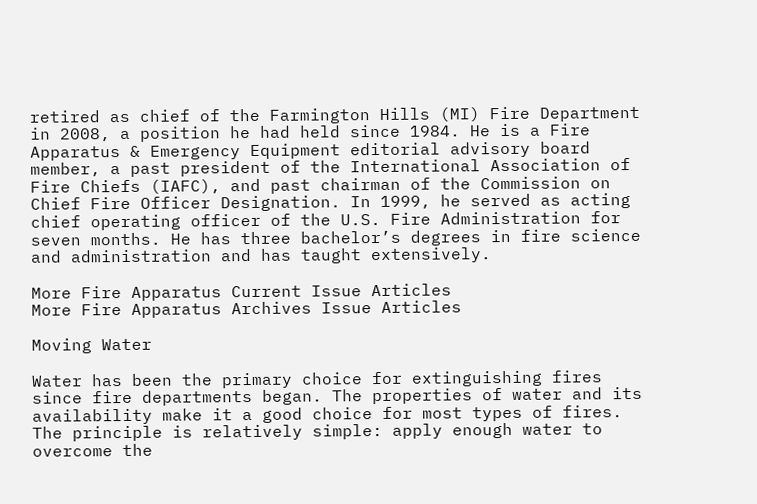retired as chief of the Farmington Hills (MI) Fire Department in 2008, a position he had held since 1984. He is a Fire Apparatus & Emergency Equipment editorial advisory board member, a past president of the International Association of Fire Chiefs (IAFC), and past chairman of the Commission on Chief Fire Officer Designation. In 1999, he served as acting chief operating officer of the U.S. Fire Administration for seven months. He has three bachelor’s degrees in fire science and administration and has taught extensively.

More Fire Apparatus Current Issue Articles
More Fire Apparatus Archives Issue Articles

Moving Water

Water has been the primary choice for extinguishing fires since fire departments began. The properties of water and its availability make it a good choice for most types of fires. The principle is relatively simple: apply enough water to overcome the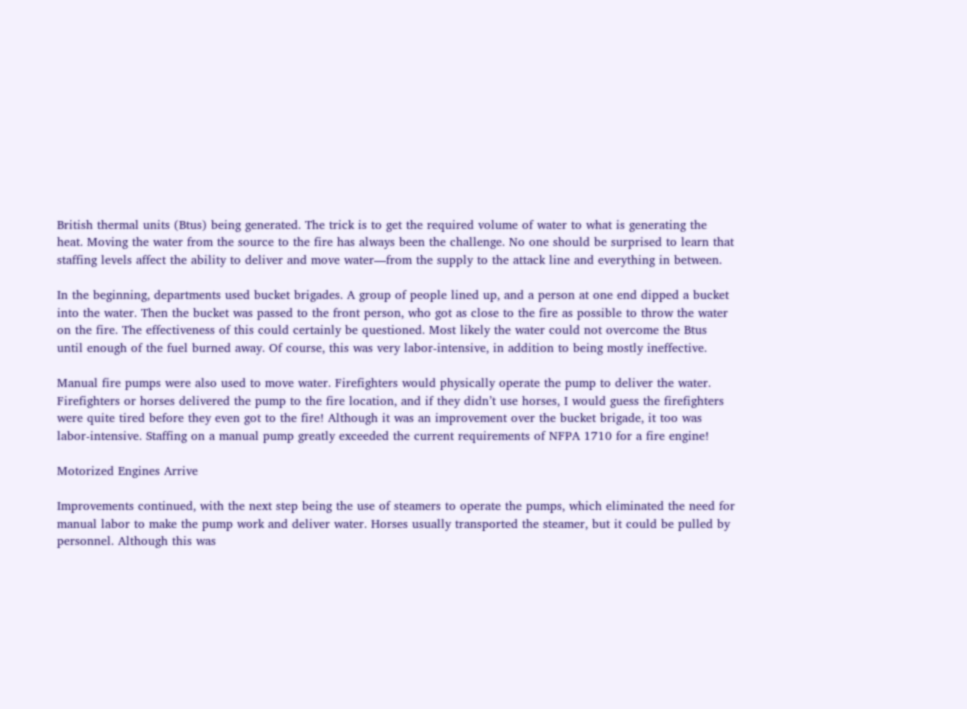British thermal units (Btus) being generated. The trick is to get the required volume of water to what is generating the heat. Moving the water from the source to the fire has always been the challenge. No one should be surprised to learn that staffing levels affect the ability to deliver and move water—from the supply to the attack line and everything in between.

In the beginning, departments used bucket brigades. A group of people lined up, and a person at one end dipped a bucket into the water. Then the bucket was passed to the front person, who got as close to the fire as possible to throw the water on the fire. The effectiveness of this could certainly be questioned. Most likely the water could not overcome the Btus until enough of the fuel burned away. Of course, this was very labor-intensive, in addition to being mostly ineffective.

Manual fire pumps were also used to move water. Firefighters would physically operate the pump to deliver the water. Firefighters or horses delivered the pump to the fire location, and if they didn’t use horses, I would guess the firefighters were quite tired before they even got to the fire! Although it was an improvement over the bucket brigade, it too was labor-intensive. Staffing on a manual pump greatly exceeded the current requirements of NFPA 1710 for a fire engine!

Motorized Engines Arrive

Improvements continued, with the next step being the use of steamers to operate the pumps, which eliminated the need for manual labor to make the pump work and deliver water. Horses usually transported the steamer, but it could be pulled by personnel. Although this was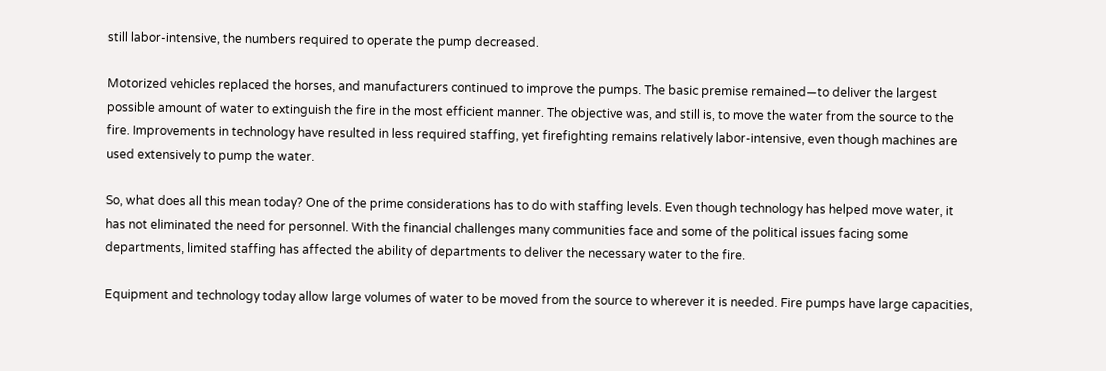still labor-intensive, the numbers required to operate the pump decreased.

Motorized vehicles replaced the horses, and manufacturers continued to improve the pumps. The basic premise remained—to deliver the largest possible amount of water to extinguish the fire in the most efficient manner. The objective was, and still is, to move the water from the source to the fire. Improvements in technology have resulted in less required staffing, yet firefighting remains relatively labor-intensive, even though machines are used extensively to pump the water.

So, what does all this mean today? One of the prime considerations has to do with staffing levels. Even though technology has helped move water, it has not eliminated the need for personnel. With the financial challenges many communities face and some of the political issues facing some departments, limited staffing has affected the ability of departments to deliver the necessary water to the fire.

Equipment and technology today allow large volumes of water to be moved from the source to wherever it is needed. Fire pumps have large capacities,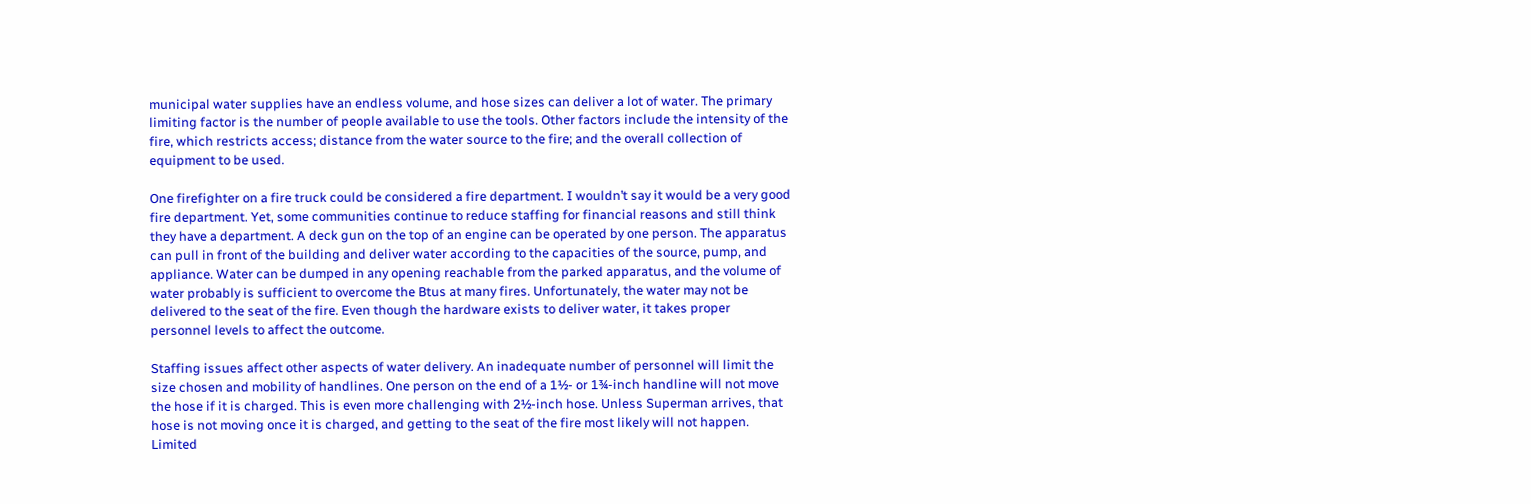municipal water supplies have an endless volume, and hose sizes can deliver a lot of water. The primary limiting factor is the number of people available to use the tools. Other factors include the intensity of the fire, which restricts access; distance from the water source to the fire; and the overall collection of equipment to be used.

One firefighter on a fire truck could be considered a fire department. I wouldn’t say it would be a very good fire department. Yet, some communities continue to reduce staffing for financial reasons and still think they have a department. A deck gun on the top of an engine can be operated by one person. The apparatus can pull in front of the building and deliver water according to the capacities of the source, pump, and appliance. Water can be dumped in any opening reachable from the parked apparatus, and the volume of water probably is sufficient to overcome the Btus at many fires. Unfortunately, the water may not be delivered to the seat of the fire. Even though the hardware exists to deliver water, it takes proper personnel levels to affect the outcome.

Staffing issues affect other aspects of water delivery. An inadequate number of personnel will limit the size chosen and mobility of handlines. One person on the end of a 1½- or 1¾-inch handline will not move the hose if it is charged. This is even more challenging with 2½-inch hose. Unless Superman arrives, that hose is not moving once it is charged, and getting to the seat of the fire most likely will not happen. Limited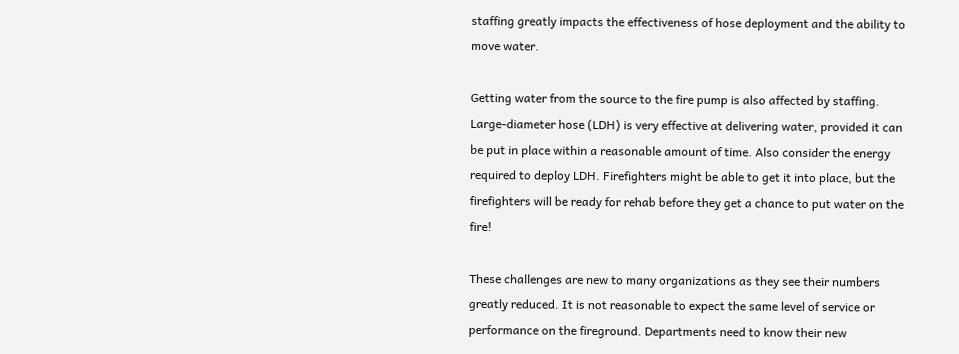staffing greatly impacts the effectiveness of hose deployment and the ability to move water.

Getting water from the source to the fire pump is also affected by staffing. Large-diameter hose (LDH) is very effective at delivering water, provided it can be put in place within a reasonable amount of time. Also consider the energy required to deploy LDH. Firefighters might be able to get it into place, but the firefighters will be ready for rehab before they get a chance to put water on the fire!

These challenges are new to many organizations as they see their numbers greatly reduced. It is not reasonable to expect the same level of service or performance on the fireground. Departments need to know their new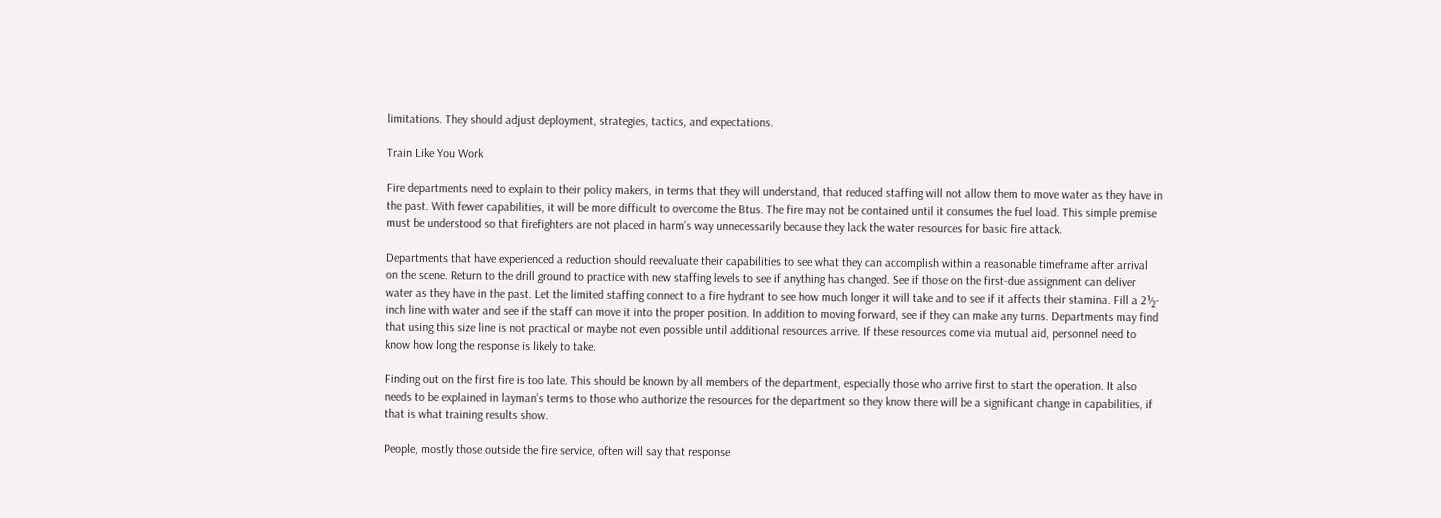limitations. They should adjust deployment, strategies, tactics, and expectations.

Train Like You Work

Fire departments need to explain to their policy makers, in terms that they will understand, that reduced staffing will not allow them to move water as they have in the past. With fewer capabilities, it will be more difficult to overcome the Btus. The fire may not be contained until it consumes the fuel load. This simple premise must be understood so that firefighters are not placed in harm’s way unnecessarily because they lack the water resources for basic fire attack.

Departments that have experienced a reduction should reevaluate their capabilities to see what they can accomplish within a reasonable timeframe after arrival on the scene. Return to the drill ground to practice with new staffing levels to see if anything has changed. See if those on the first-due assignment can deliver water as they have in the past. Let the limited staffing connect to a fire hydrant to see how much longer it will take and to see if it affects their stamina. Fill a 2½-inch line with water and see if the staff can move it into the proper position. In addition to moving forward, see if they can make any turns. Departments may find that using this size line is not practical or maybe not even possible until additional resources arrive. If these resources come via mutual aid, personnel need to know how long the response is likely to take.

Finding out on the first fire is too late. This should be known by all members of the department, especially those who arrive first to start the operation. It also needs to be explained in layman’s terms to those who authorize the resources for the department so they know there will be a significant change in capabilities, if that is what training results show.

People, mostly those outside the fire service, often will say that response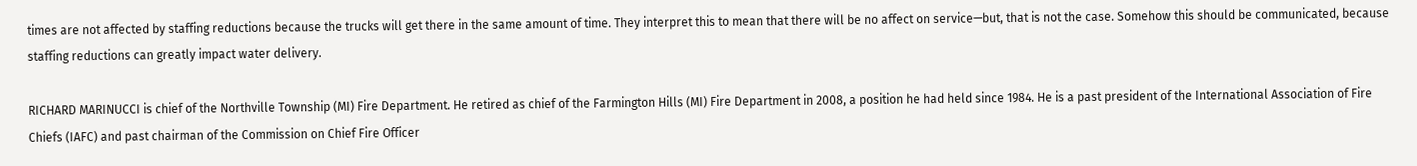times are not affected by staffing reductions because the trucks will get there in the same amount of time. They interpret this to mean that there will be no affect on service—but, that is not the case. Somehow this should be communicated, because staffing reductions can greatly impact water delivery.

RICHARD MARINUCCI is chief of the Northville Township (MI) Fire Department. He retired as chief of the Farmington Hills (MI) Fire Department in 2008, a position he had held since 1984. He is a past president of the International Association of Fire Chiefs (IAFC) and past chairman of the Commission on Chief Fire Officer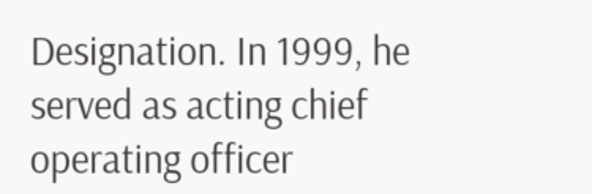Designation. In 1999, he served as acting chief operating officer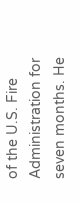of the U.S. Fire Administration for seven months. He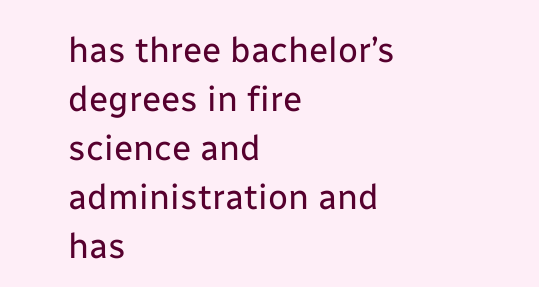has three bachelor’s degrees in fire science and administration and has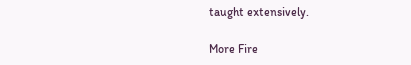taught extensively.

More Fire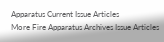Apparatus Current Issue Articles
More Fire Apparatus Archives Issue Articles